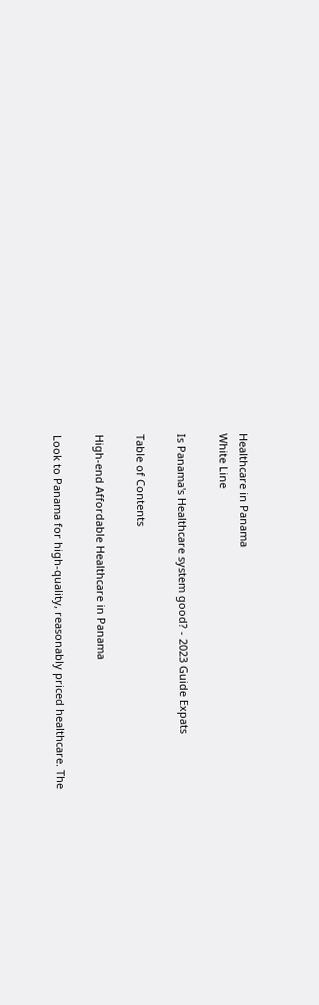Healthcare in Panama
White Line

Is Panama's Healthcare system good? - 2023 Guide Expats

Table of Contents

High-end Affordable Healthcare in Panama

Look to Panama for high-quality, reasonably priced healthcare. The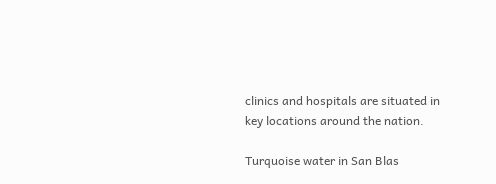clinics and hospitals are situated in key locations around the nation.

Turquoise water in San Blas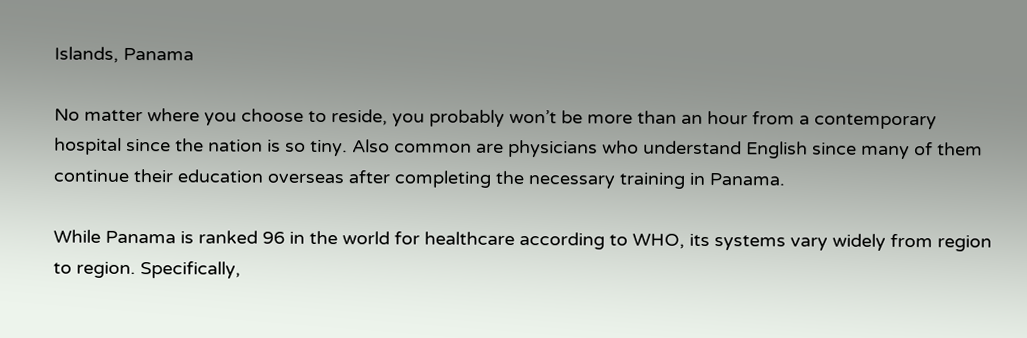Islands, Panama

No matter where you choose to reside, you probably won’t be more than an hour from a contemporary hospital since the nation is so tiny. Also common are physicians who understand English since many of them continue their education overseas after completing the necessary training in Panama.

While Panama is ranked 96 in the world for healthcare according to WHO, its systems vary widely from region to region. Specifically,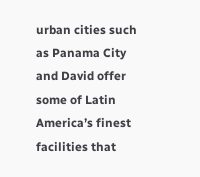urban cities such as Panama City and David offer some of Latin America’s finest facilities that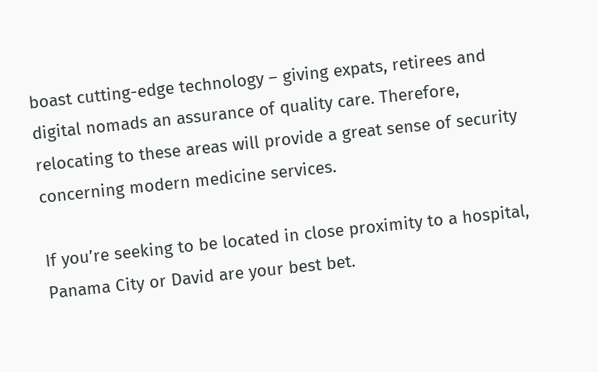boast cutting-edge technology – giving expats, retirees and digital nomads an assurance of quality care. Therefore, relocating to these areas will provide a great sense of security concerning modern medicine services.

If you’re seeking to be located in close proximity to a hospital, Panama City or David are your best bet.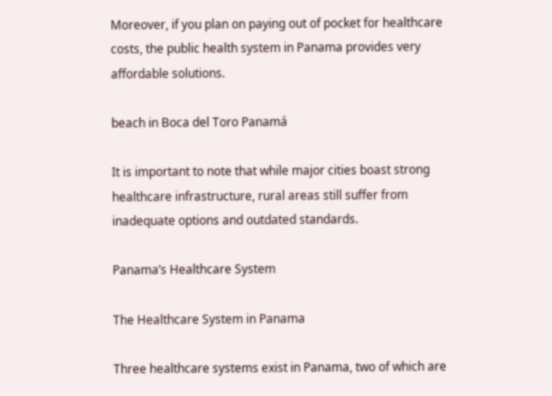Moreover, if you plan on paying out of pocket for healthcare costs, the public health system in Panama provides very affordable solutions.

beach in Boca del Toro Panamá

It is important to note that while major cities boast strong healthcare infrastructure, rural areas still suffer from inadequate options and outdated standards.

Panama’s Healthcare System

The Healthcare System in Panama

Three healthcare systems exist in Panama, two of which are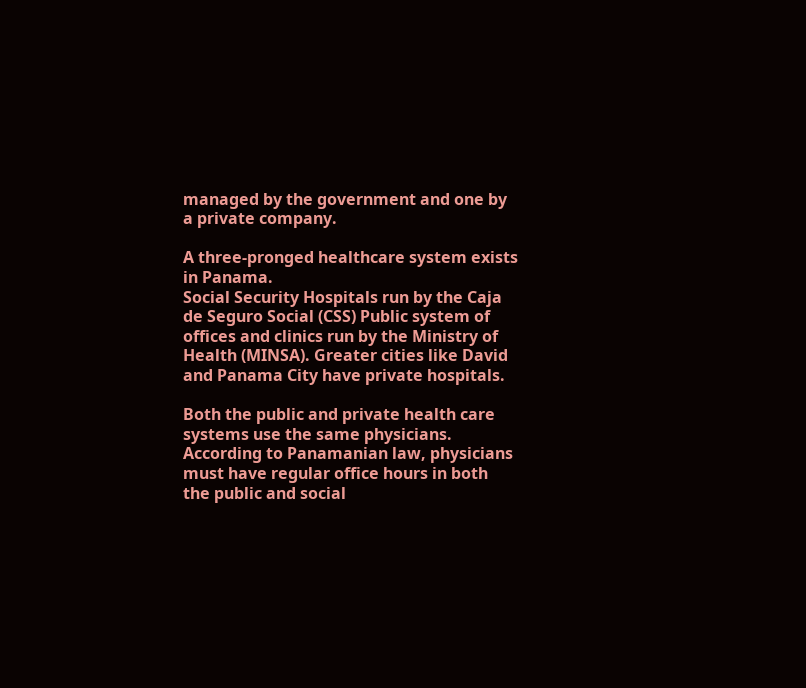managed by the government and one by a private company.

A three-pronged healthcare system exists in Panama.
Social Security Hospitals run by the Caja de Seguro Social (CSS) Public system of offices and clinics run by the Ministry of Health (MINSA). Greater cities like David and Panama City have private hospitals.

Both the public and private health care systems use the same physicians. According to Panamanian law, physicians must have regular office hours in both the public and social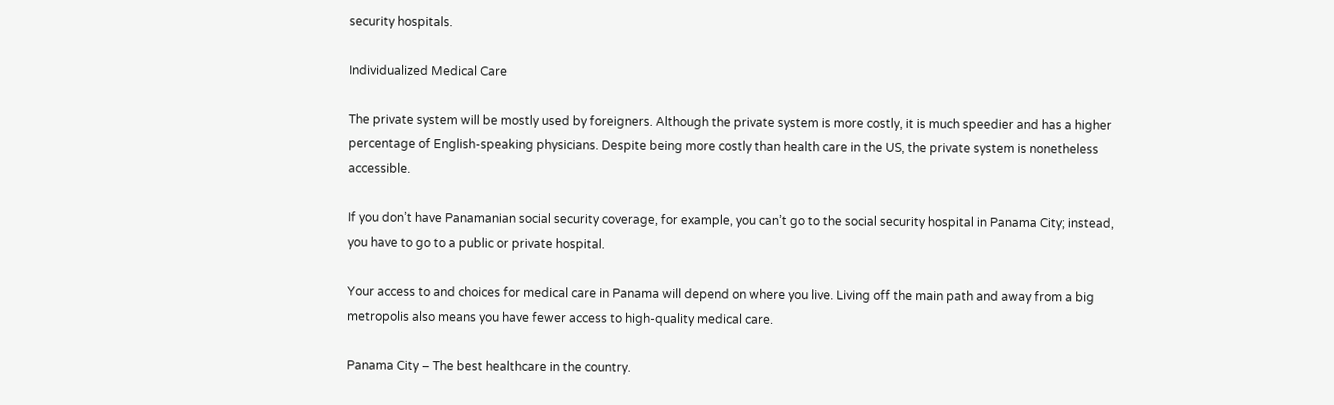security hospitals.

Individualized Medical Care

The private system will be mostly used by foreigners. Although the private system is more costly, it is much speedier and has a higher percentage of English-speaking physicians. Despite being more costly than health care in the US, the private system is nonetheless accessible.

If you don’t have Panamanian social security coverage, for example, you can’t go to the social security hospital in Panama City; instead, you have to go to a public or private hospital.

Your access to and choices for medical care in Panama will depend on where you live. Living off the main path and away from a big metropolis also means you have fewer access to high-quality medical care.

Panama City – The best healthcare in the country.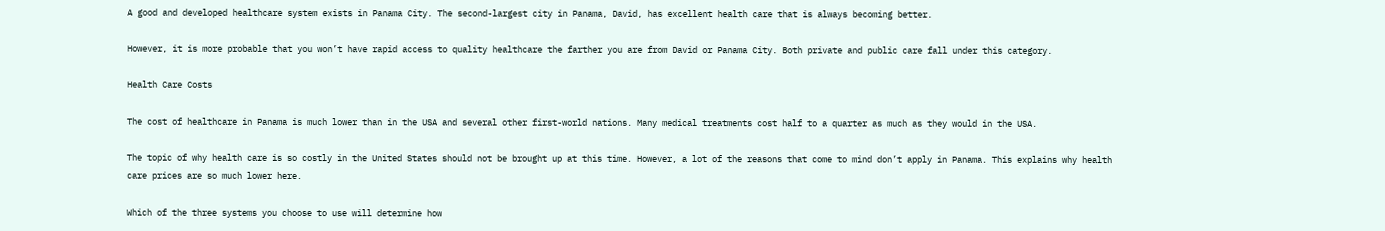A good and developed healthcare system exists in Panama City. The second-largest city in Panama, David, has excellent health care that is always becoming better.

However, it is more probable that you won’t have rapid access to quality healthcare the farther you are from David or Panama City. Both private and public care fall under this category.

Health Care Costs

The cost of healthcare in Panama is much lower than in the USA and several other first-world nations. Many medical treatments cost half to a quarter as much as they would in the USA.

The topic of why health care is so costly in the United States should not be brought up at this time. However, a lot of the reasons that come to mind don’t apply in Panama. This explains why health care prices are so much lower here.

Which of the three systems you choose to use will determine how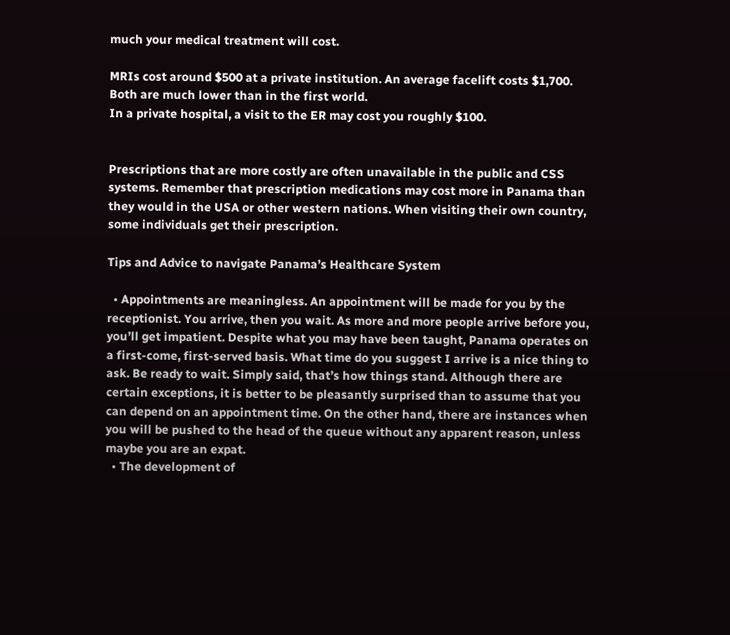much your medical treatment will cost.

MRIs cost around $500 at a private institution. An average facelift costs $1,700. Both are much lower than in the first world.
In a private hospital, a visit to the ER may cost you roughly $100.


Prescriptions that are more costly are often unavailable in the public and CSS systems. Remember that prescription medications may cost more in Panama than they would in the USA or other western nations. When visiting their own country, some individuals get their prescription.

Tips and Advice to navigate Panama’s Healthcare System

  • Appointments are meaningless. An appointment will be made for you by the receptionist. You arrive, then you wait. As more and more people arrive before you, you’ll get impatient. Despite what you may have been taught, Panama operates on a first-come, first-served basis. What time do you suggest I arrive is a nice thing to ask. Be ready to wait. Simply said, that’s how things stand. Although there are certain exceptions, it is better to be pleasantly surprised than to assume that you can depend on an appointment time. On the other hand, there are instances when you will be pushed to the head of the queue without any apparent reason, unless maybe you are an expat.
  • The development of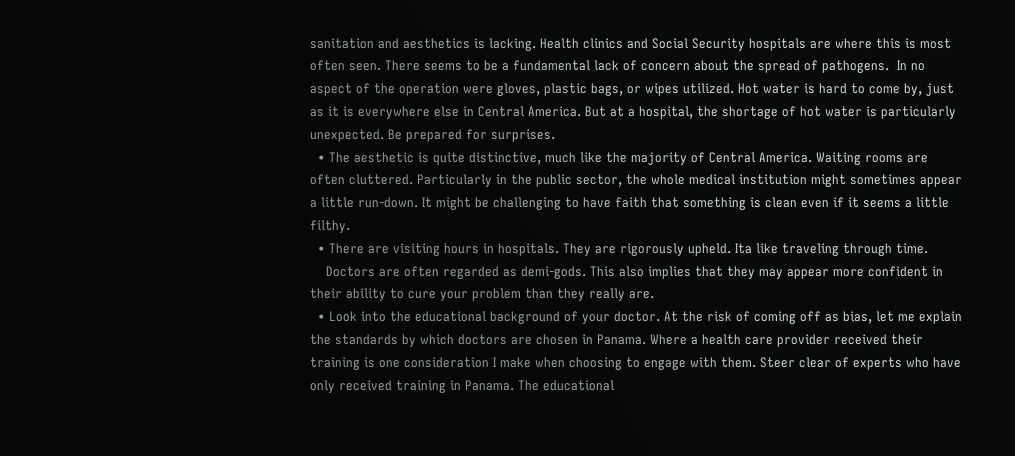sanitation and aesthetics is lacking. Health clinics and Social Security hospitals are where this is most often seen. There seems to be a fundamental lack of concern about the spread of pathogens.  In no aspect of the operation were gloves, plastic bags, or wipes utilized. Hot water is hard to come by, just as it is everywhere else in Central America. But at a hospital, the shortage of hot water is particularly unexpected. Be prepared for surprises.
  • The aesthetic is quite distinctive, much like the majority of Central America. Waiting rooms are often cluttered. Particularly in the public sector, the whole medical institution might sometimes appear a little run-down. It might be challenging to have faith that something is clean even if it seems a little filthy.
  • There are visiting hours in hospitals. They are rigorously upheld. Ita like traveling through time.
    Doctors are often regarded as demi-gods. This also implies that they may appear more confident in their ability to cure your problem than they really are.
  • Look into the educational background of your doctor. At the risk of coming off as bias, let me explain the standards by which doctors are chosen in Panama. Where a health care provider received their training is one consideration I make when choosing to engage with them. Steer clear of experts who have only received training in Panama. The educational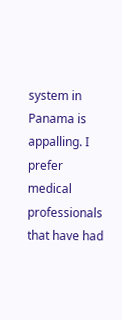system in Panama is appalling. I prefer medical professionals that have had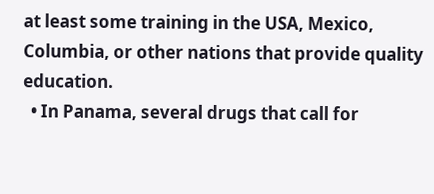at least some training in the USA, Mexico, Columbia, or other nations that provide quality education.
  • In Panama, several drugs that call for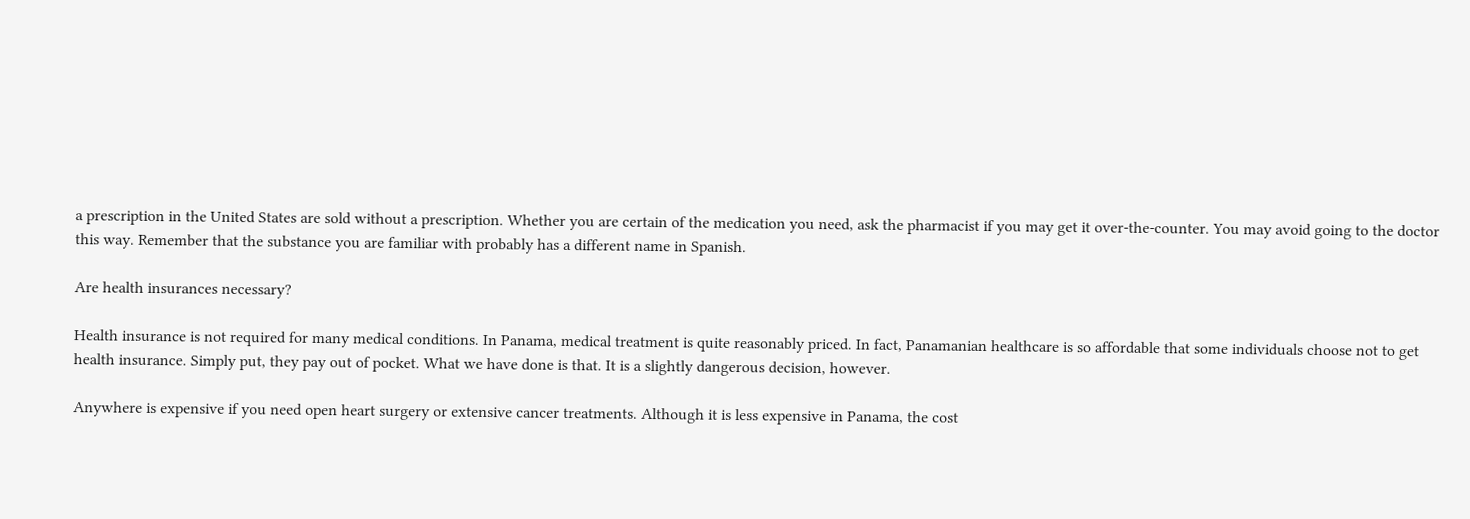a prescription in the United States are sold without a prescription. Whether you are certain of the medication you need, ask the pharmacist if you may get it over-the-counter. You may avoid going to the doctor this way. Remember that the substance you are familiar with probably has a different name in Spanish.

Are health insurances necessary?

Health insurance is not required for many medical conditions. In Panama, medical treatment is quite reasonably priced. In fact, Panamanian healthcare is so affordable that some individuals choose not to get health insurance. Simply put, they pay out of pocket. What we have done is that. It is a slightly dangerous decision, however.

Anywhere is expensive if you need open heart surgery or extensive cancer treatments. Although it is less expensive in Panama, the cost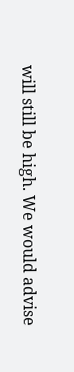will still be high. We would advise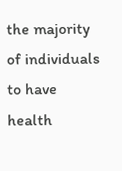the majority of individuals to have health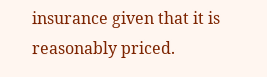insurance given that it is reasonably priced.